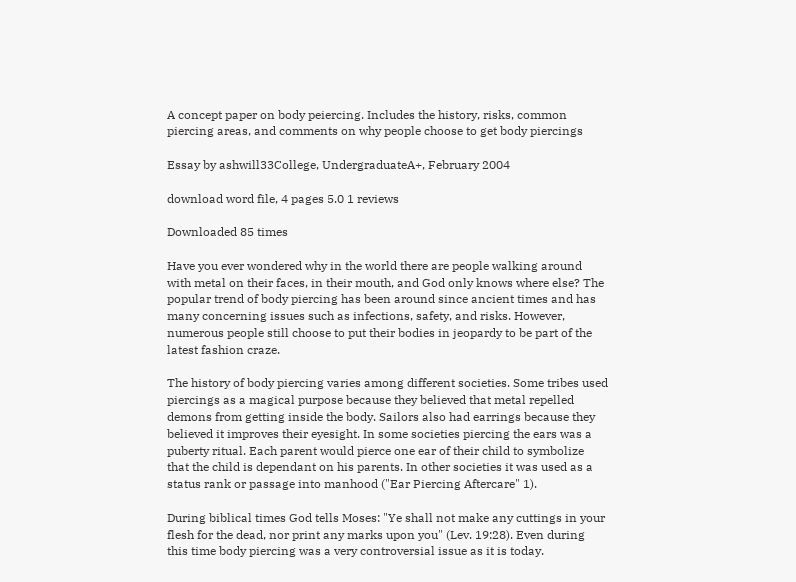A concept paper on body peiercing. Includes the history, risks, common piercing areas, and comments on why people choose to get body piercings

Essay by ashwill33College, UndergraduateA+, February 2004

download word file, 4 pages 5.0 1 reviews

Downloaded 85 times

Have you ever wondered why in the world there are people walking around with metal on their faces, in their mouth, and God only knows where else? The popular trend of body piercing has been around since ancient times and has many concerning issues such as infections, safety, and risks. However, numerous people still choose to put their bodies in jeopardy to be part of the latest fashion craze.

The history of body piercing varies among different societies. Some tribes used piercings as a magical purpose because they believed that metal repelled demons from getting inside the body. Sailors also had earrings because they believed it improves their eyesight. In some societies piercing the ears was a puberty ritual. Each parent would pierce one ear of their child to symbolize that the child is dependant on his parents. In other societies it was used as a status rank or passage into manhood ("Ear Piercing Aftercare" 1).

During biblical times God tells Moses: "Ye shall not make any cuttings in your flesh for the dead, nor print any marks upon you" (Lev. 19:28). Even during this time body piercing was a very controversial issue as it is today.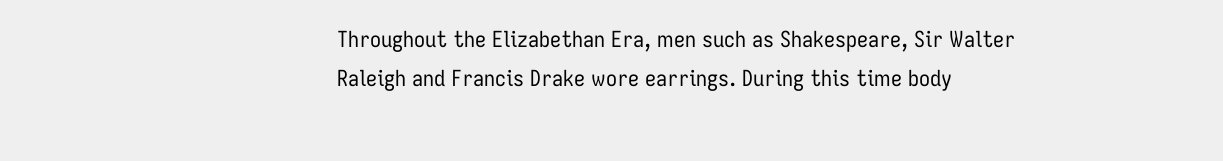Throughout the Elizabethan Era, men such as Shakespeare, Sir Walter Raleigh and Francis Drake wore earrings. During this time body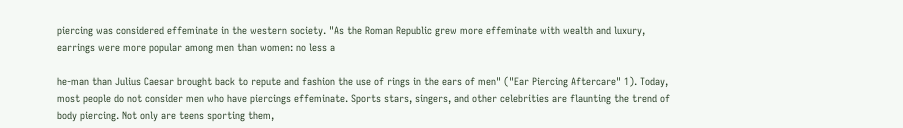piercing was considered effeminate in the western society. "As the Roman Republic grew more effeminate with wealth and luxury, earrings were more popular among men than women: no less a

he-man than Julius Caesar brought back to repute and fashion the use of rings in the ears of men" ("Ear Piercing Aftercare" 1). Today, most people do not consider men who have piercings effeminate. Sports stars, singers, and other celebrities are flaunting the trend of body piercing. Not only are teens sporting them,